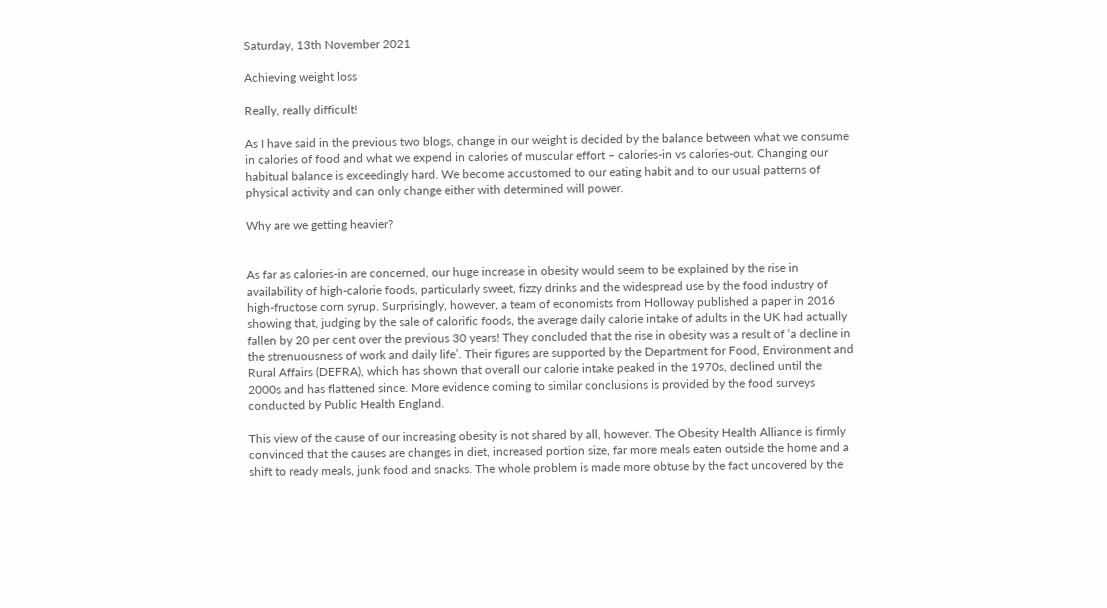Saturday, 13th November 2021

Achieving weight loss

Really, really difficult!

As I have said in the previous two blogs, change in our weight is decided by the balance between what we consume in calories of food and what we expend in calories of muscular effort – calories-in vs calories-out. Changing our habitual balance is exceedingly hard. We become accustomed to our eating habit and to our usual patterns of physical activity and can only change either with determined will power.

Why are we getting heavier?


As far as calories-in are concerned, our huge increase in obesity would seem to be explained by the rise in availability of high-calorie foods, particularly sweet, fizzy drinks and the widespread use by the food industry of high-fructose corn syrup. Surprisingly, however, a team of economists from Holloway published a paper in 2016 showing that, judging by the sale of calorific foods, the average daily calorie intake of adults in the UK had actually fallen by 20 per cent over the previous 30 years! They concluded that the rise in obesity was a result of ‘a decline in the strenuousness of work and daily life’. Their figures are supported by the Department for Food, Environment and Rural Affairs (DEFRA), which has shown that overall our calorie intake peaked in the 1970s, declined until the 2000s and has flattened since. More evidence coming to similar conclusions is provided by the food surveys conducted by Public Health England.

This view of the cause of our increasing obesity is not shared by all, however. The Obesity Health Alliance is firmly convinced that the causes are changes in diet, increased portion size, far more meals eaten outside the home and a shift to ready meals, junk food and snacks. The whole problem is made more obtuse by the fact uncovered by the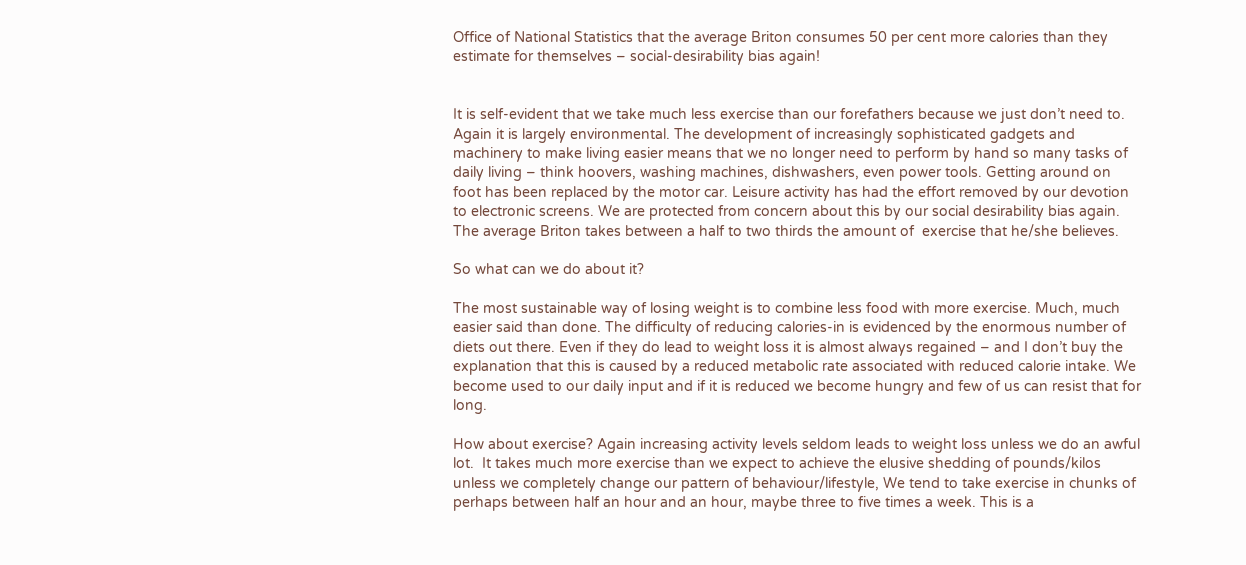Office of National Statistics that the average Briton consumes 50 per cent more calories than they estimate for themselves – social-desirability bias again!


It is self-evident that we take much less exercise than our forefathers because we just don’t need to. Again it is largely environmental. The development of increasingly sophisticated gadgets and machinery to make living easier means that we no longer need to perform by hand so many tasks of daily living – think hoovers, washing machines, dishwashers, even power tools. Getting around on foot has been replaced by the motor car. Leisure activity has had the effort removed by our devotion to electronic screens. We are protected from concern about this by our social desirability bias again. The average Briton takes between a half to two thirds the amount of  exercise that he/she believes.

So what can we do about it?

The most sustainable way of losing weight is to combine less food with more exercise. Much, much easier said than done. The difficulty of reducing calories-in is evidenced by the enormous number of diets out there. Even if they do lead to weight loss it is almost always regained – and I don’t buy the explanation that this is caused by a reduced metabolic rate associated with reduced calorie intake. We become used to our daily input and if it is reduced we become hungry and few of us can resist that for long.

How about exercise? Again increasing activity levels seldom leads to weight loss unless we do an awful lot.  It takes much more exercise than we expect to achieve the elusive shedding of pounds/kilos unless we completely change our pattern of behaviour/lifestyle, We tend to take exercise in chunks of perhaps between half an hour and an hour, maybe three to five times a week. This is a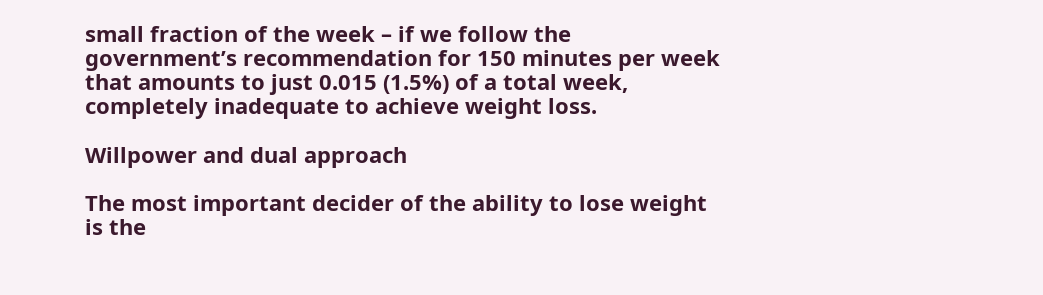small fraction of the week – if we follow the government’s recommendation for 150 minutes per week that amounts to just 0.015 (1.5%) of a total week, completely inadequate to achieve weight loss.

Willpower and dual approach

The most important decider of the ability to lose weight is the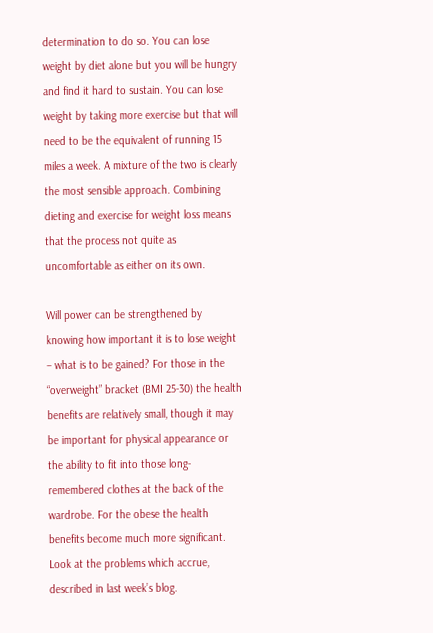determination to do so. You can lose weight by diet alone but you will be hungry and find it hard to sustain. You can lose weight by taking more exercise but that will need to be the equivalent of running 15 miles a week. A mixture of the two is clearly the most sensible approach. Combining dieting and exercise for weight loss means that the process not quite as uncomfortable as either on its own.

Will power can be strengthened by knowing how important it is to lose weight – what is to be gained? For those in the “overweight” bracket (BMI 25-30) the health benefits are relatively small, though it may be important for physical appearance or the ability to fit into those long-remembered clothes at the back of the wardrobe. For the obese the health benefits become much more significant. Look at the problems which accrue, described in last week’s blog.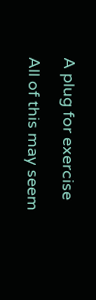A plug for exercise

All of this may seem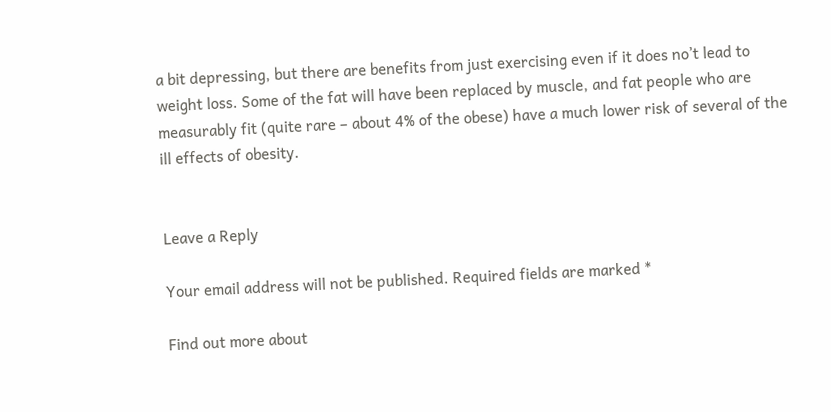a bit depressing, but there are benefits from just exercising even if it does no’t lead to weight loss. Some of the fat will have been replaced by muscle, and fat people who are measurably fit (quite rare – about 4% of the obese) have a much lower risk of several of the ill effects of obesity.


Leave a Reply

Your email address will not be published. Required fields are marked *

Find out more about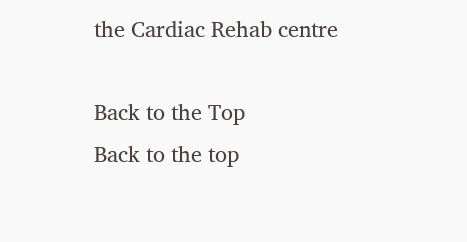the Cardiac Rehab centre

Back to the Top
Back to the top